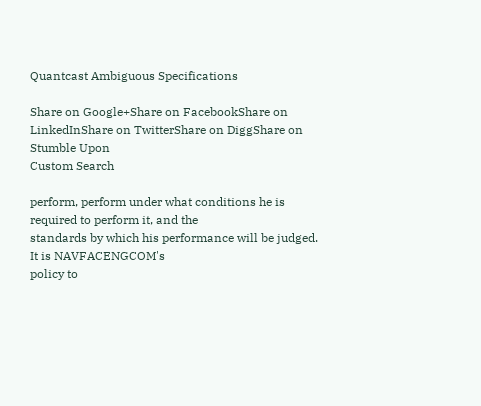Quantcast Ambiguous Specifications

Share on Google+Share on FacebookShare on LinkedInShare on TwitterShare on DiggShare on Stumble Upon
Custom Search

perform, perform under what conditions he is required to perform it, and the
standards by which his performance will be judged. It is NAVFACENGCOM's
policy to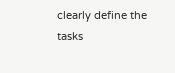clearly define the tasks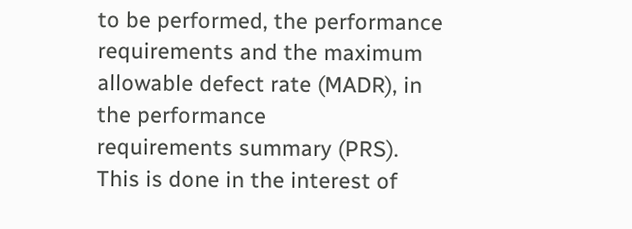to be performed, the performance
requirements and the maximum allowable defect rate (MADR), in the performance
requirements summary (PRS). This is done in the interest of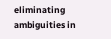eliminating
ambiguities in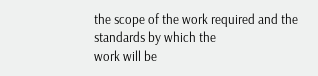the scope of the work required and the standards by which the
work will be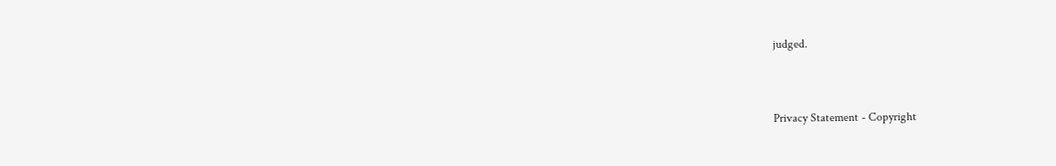judged.


Privacy Statement - Copyright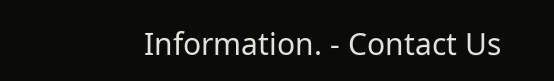Information. - Contact Us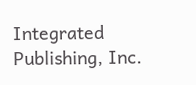Integrated Publishing, Inc.